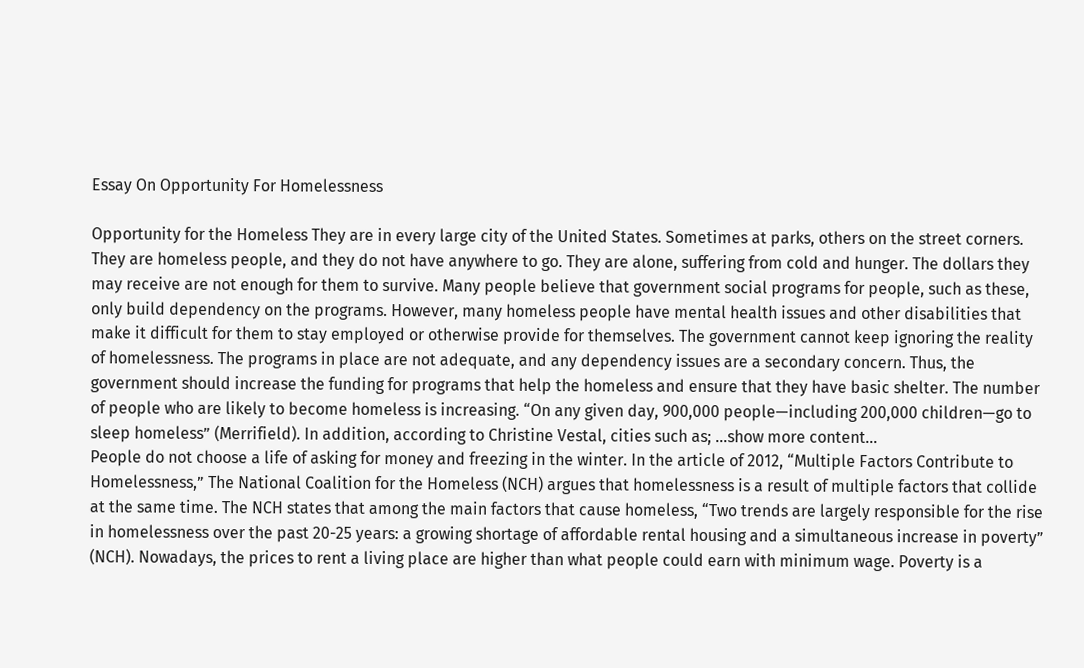Essay On Opportunity For Homelessness

Opportunity for the Homeless They are in every large city of the United States. Sometimes at parks, others on the street corners. They are homeless people, and they do not have anywhere to go. They are alone, suffering from cold and hunger. The dollars they may receive are not enough for them to survive. Many people believe that government social programs for people, such as these, only build dependency on the programs. However, many homeless people have mental health issues and other disabilities that make it difficult for them to stay employed or otherwise provide for themselves. The government cannot keep ignoring the reality of homelessness. The programs in place are not adequate, and any dependency issues are a secondary concern. Thus, the government should increase the funding for programs that help the homeless and ensure that they have basic shelter. The number of people who are likely to become homeless is increasing. “On any given day, 900,000 people—including 200,000 children—go to sleep homeless” (Merrifield). In addition, according to Christine Vestal, cities such as; …show more content…
People do not choose a life of asking for money and freezing in the winter. In the article of 2012, “Multiple Factors Contribute to Homelessness,” The National Coalition for the Homeless (NCH) argues that homelessness is a result of multiple factors that collide at the same time. The NCH states that among the main factors that cause homeless, “Two trends are largely responsible for the rise in homelessness over the past 20-25 years: a growing shortage of affordable rental housing and a simultaneous increase in poverty” (NCH). Nowadays, the prices to rent a living place are higher than what people could earn with minimum wage. Poverty is a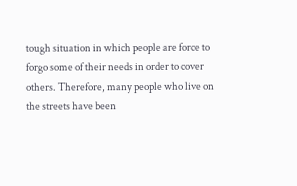tough situation in which people are force to forgo some of their needs in order to cover others. Therefore, many people who live on the streets have been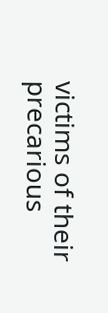victims of their precarious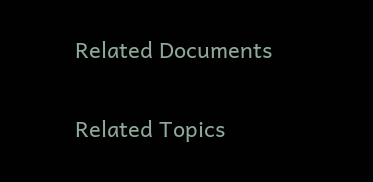Related Documents

Related Topics